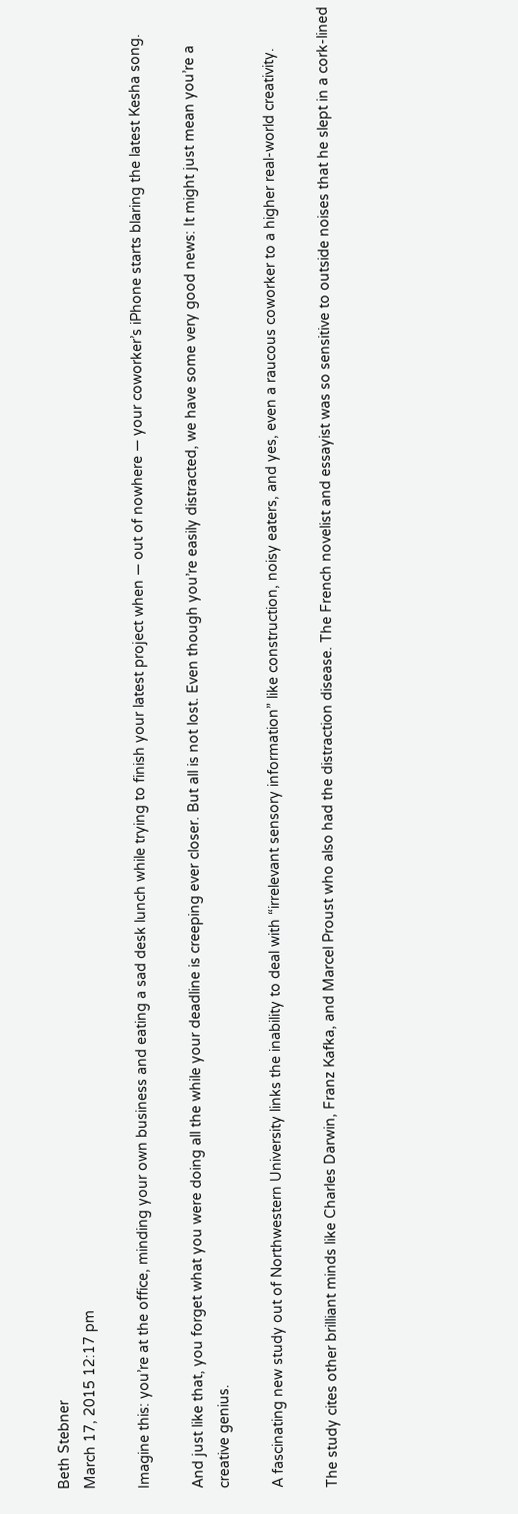Beth Stebner
March 17, 2015 12:17 pm

Imagine this: you’re at the office, minding your own business and eating a sad desk lunch while trying to finish your latest project when — out of nowhere — your coworker’s iPhone starts blaring the latest Kesha song.

And just like that, you forget what you were doing all the while your deadline is creeping ever closer. But all is not lost. Even though you’re easily distracted, we have some very good news: It might just mean you’re a creative genius.

A fascinating new study out of Northwestern University links the inability to deal with “irrelevant sensory information” like construction, noisy eaters, and yes, even a raucous coworker to a higher real-world creativity.

The study cites other brilliant minds like Charles Darwin, Franz Kafka, and Marcel Proust who also had the distraction disease. The French novelist and essayist was so sensitive to outside noises that he slept in a cork-lined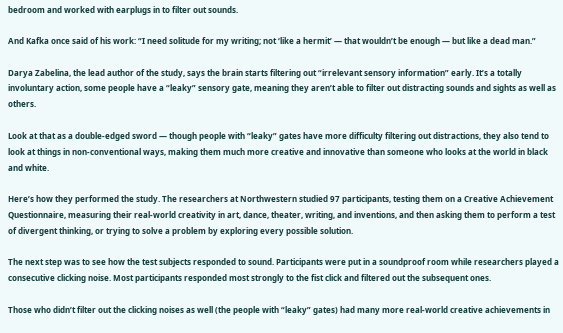bedroom and worked with earplugs in to filter out sounds.

And Kafka once said of his work: “I need solitude for my writing; not ‘like a hermit’ — that wouldn’t be enough — but like a dead man.”

Darya Zabelina, the lead author of the study, says the brain starts filtering out “irrelevant sensory information” early. It’s a totally involuntary action, some people have a “leaky” sensory gate, meaning they aren’t able to filter out distracting sounds and sights as well as others.

Look at that as a double-edged sword — though people with “leaky” gates have more difficulty filtering out distractions, they also tend to look at things in non-conventional ways, making them much more creative and innovative than someone who looks at the world in black and white.

Here’s how they performed the study. The researchers at Northwestern studied 97 participants, testing them on a Creative Achievement Questionnaire, measuring their real-world creativity in art, dance, theater, writing, and inventions, and then asking them to perform a test of divergent thinking, or trying to solve a problem by exploring every possible solution.

The next step was to see how the test subjects responded to sound. Participants were put in a soundproof room while researchers played a consecutive clicking noise. Most participants responded most strongly to the fist click and filtered out the subsequent ones.

Those who didn’t filter out the clicking noises as well (the people with “leaky” gates) had many more real-world creative achievements in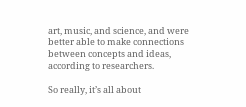art, music, and science, and were better able to make connections between concepts and ideas, according to researchers.

So really, it’s all about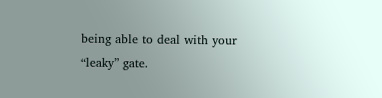being able to deal with your “leaky” gate.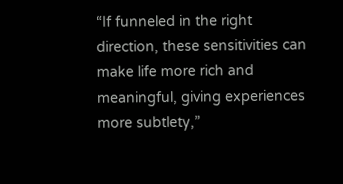“If funneled in the right direction, these sensitivities can make life more rich and meaningful, giving experiences more subtlety,”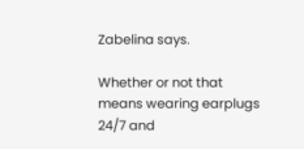Zabelina says.

Whether or not that means wearing earplugs 24/7 and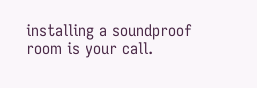installing a soundproof room is your call.